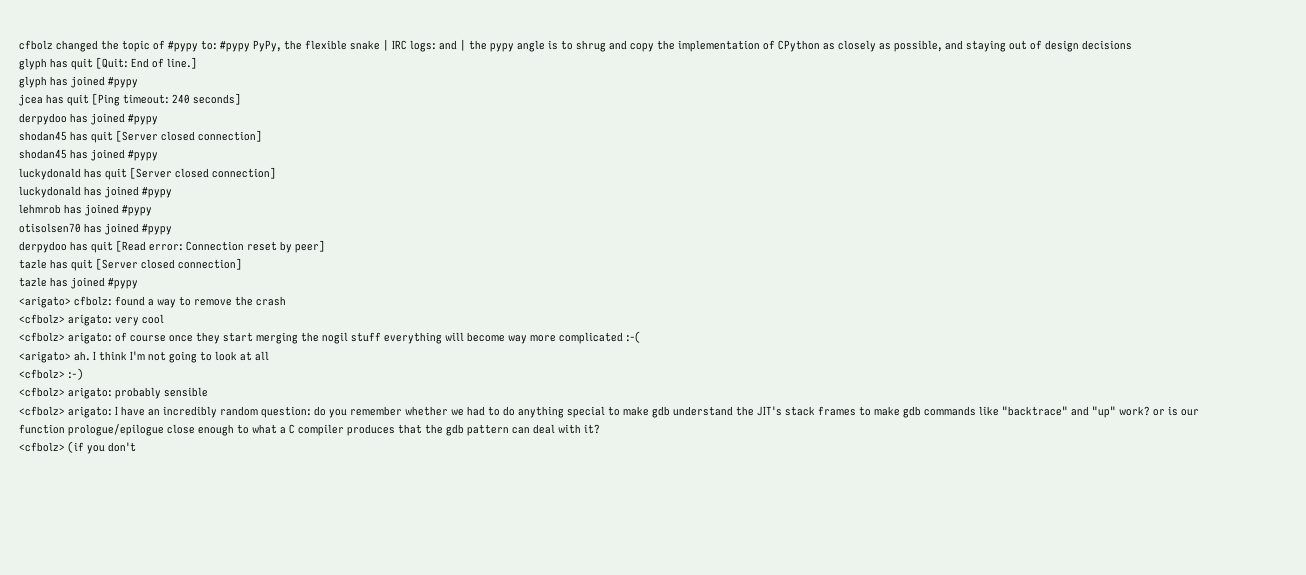cfbolz changed the topic of #pypy to: #pypy PyPy, the flexible snake | IRC logs: and | the pypy angle is to shrug and copy the implementation of CPython as closely as possible, and staying out of design decisions
glyph has quit [Quit: End of line.]
glyph has joined #pypy
jcea has quit [Ping timeout: 240 seconds]
derpydoo has joined #pypy
shodan45 has quit [Server closed connection]
shodan45 has joined #pypy
luckydonald has quit [Server closed connection]
luckydonald has joined #pypy
lehmrob has joined #pypy
otisolsen70 has joined #pypy
derpydoo has quit [Read error: Connection reset by peer]
tazle has quit [Server closed connection]
tazle has joined #pypy
<arigato> cfbolz: found a way to remove the crash
<cfbolz> arigato: very cool
<cfbolz> arigato: of course once they start merging the nogil stuff everything will become way more complicated :-(
<arigato> ah. I think I'm not going to look at all
<cfbolz> :-)
<cfbolz> arigato: probably sensible
<cfbolz> arigato: I have an incredibly random question: do you remember whether we had to do anything special to make gdb understand the JIT's stack frames to make gdb commands like "backtrace" and "up" work? or is our function prologue/epilogue close enough to what a C compiler produces that the gdb pattern can deal with it?
<cfbolz> (if you don't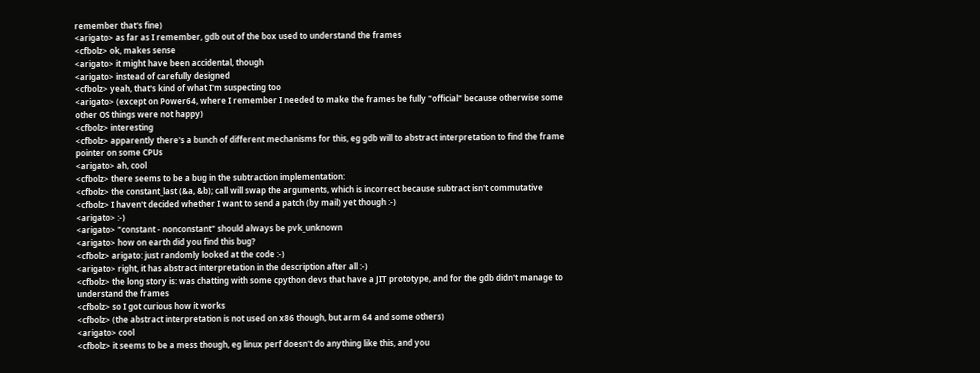remember that's fine)
<arigato> as far as I remember, gdb out of the box used to understand the frames
<cfbolz> ok, makes sense
<arigato> it might have been accidental, though
<arigato> instead of carefully designed
<cfbolz> yeah, that's kind of what I'm suspecting too
<arigato> (except on Power64, where I remember I needed to make the frames be fully "official" because otherwise some other OS things were not happy)
<cfbolz> interesting
<cfbolz> apparently there's a bunch of different mechanisms for this, eg gdb will to abstract interpretation to find the frame pointer on some CPUs
<arigato> ah, cool
<cfbolz> there seems to be a bug in the subtraction implementation:
<cfbolz> the constant_last (&a, &b); call will swap the arguments, which is incorrect because subtract isn't commutative
<cfbolz> I haven't decided whether I want to send a patch (by mail) yet though :-)
<arigato> :-)
<arigato> "constant - nonconstant" should always be pvk_unknown
<arigato> how on earth did you find this bug?
<cfbolz> arigato: just randomly looked at the code :-)
<arigato> right, it has abstract interpretation in the description after all :-)
<cfbolz> the long story is: was chatting with some cpython devs that have a JIT prototype, and for the gdb didn't manage to understand the frames
<cfbolz> so I got curious how it works
<cfbolz> (the abstract interpretation is not used on x86 though, but arm 64 and some others)
<arigato> cool
<cfbolz> it seems to be a mess though, eg linux perf doesn't do anything like this, and you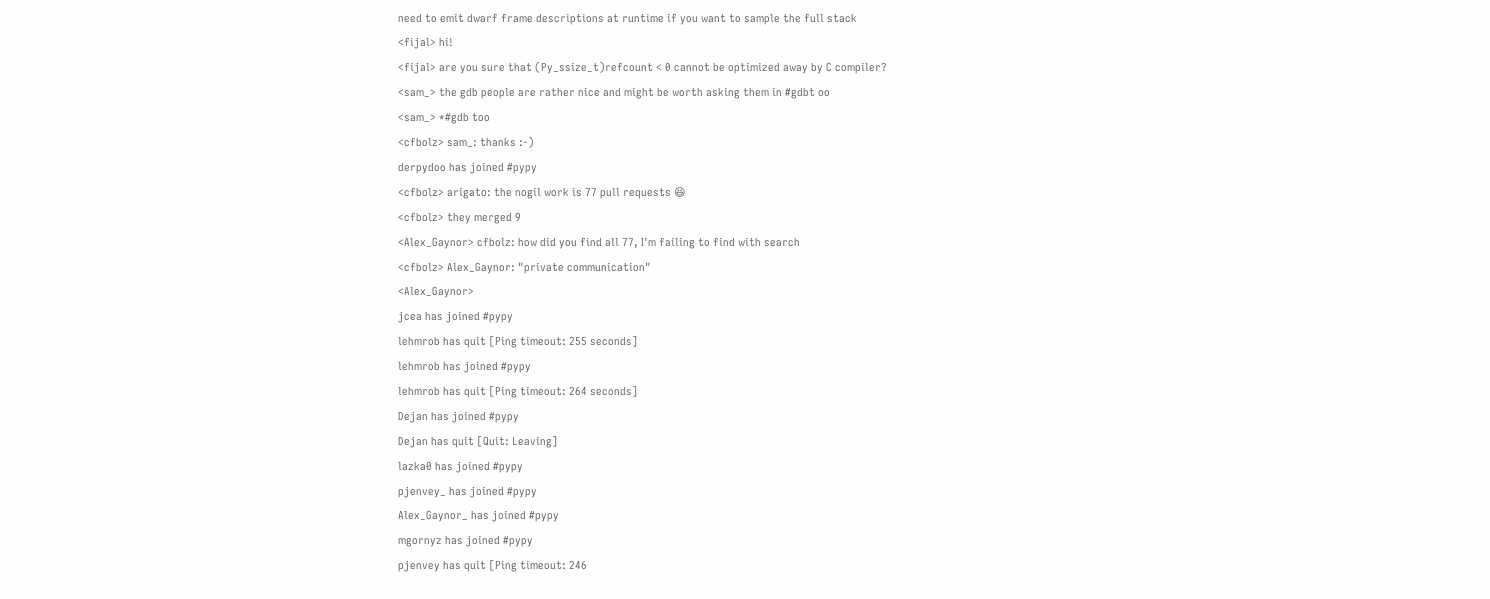need to emit dwarf frame descriptions at runtime if you want to sample the full stack
<fijal> hi!
<fijal> are you sure that (Py_ssize_t)refcount < 0 cannot be optimized away by C compiler?
<sam_> the gdb people are rather nice and might be worth asking them in #gdbt oo
<sam_> *#gdb too
<cfbolz> sam_: thanks :-)
derpydoo has joined #pypy
<cfbolz> arigato: the nogil work is 77 pull requests 😆
<cfbolz> they merged 9
<Alex_Gaynor> cfbolz: how did you find all 77, I'm failing to find with search
<cfbolz> Alex_Gaynor: "private communication"
<Alex_Gaynor>
jcea has joined #pypy
lehmrob has quit [Ping timeout: 255 seconds]
lehmrob has joined #pypy
lehmrob has quit [Ping timeout: 264 seconds]
Dejan has joined #pypy
Dejan has quit [Quit: Leaving]
lazka0 has joined #pypy
pjenvey_ has joined #pypy
Alex_Gaynor_ has joined #pypy
mgornyz has joined #pypy
pjenvey has quit [Ping timeout: 246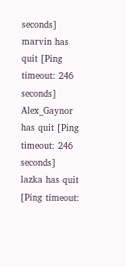seconds]
marvin has quit [Ping timeout: 246 seconds]
Alex_Gaynor has quit [Ping timeout: 246 seconds]
lazka has quit [Ping timeout: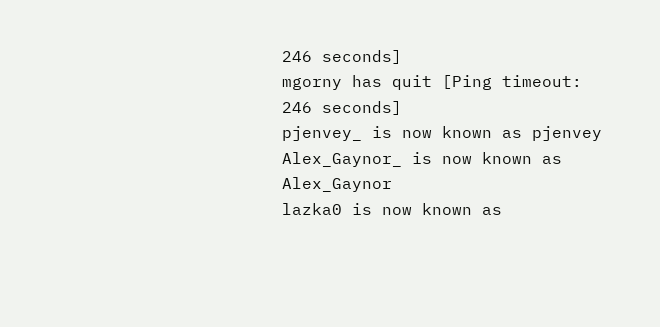246 seconds]
mgorny has quit [Ping timeout: 246 seconds]
pjenvey_ is now known as pjenvey
Alex_Gaynor_ is now known as Alex_Gaynor
lazka0 is now known as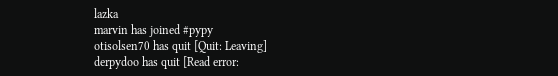lazka
marvin has joined #pypy
otisolsen70 has quit [Quit: Leaving]
derpydoo has quit [Read error: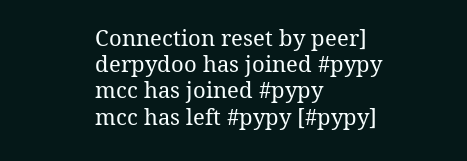Connection reset by peer]
derpydoo has joined #pypy
mcc has joined #pypy
mcc has left #pypy [#pypy]